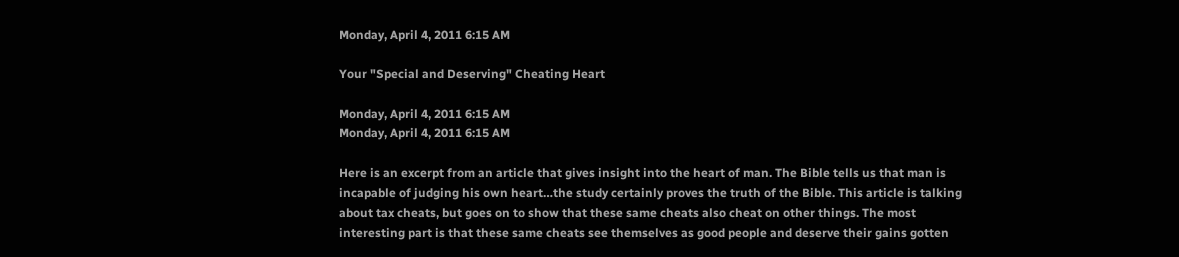Monday, April 4, 2011 6:15 AM

Your "Special and Deserving" Cheating Heart

Monday, April 4, 2011 6:15 AM
Monday, April 4, 2011 6:15 AM

Here is an excerpt from an article that gives insight into the heart of man. The Bible tells us that man is incapable of judging his own heart…the study certainly proves the truth of the Bible. This article is talking about tax cheats, but goes on to show that these same cheats also cheat on other things. The most interesting part is that these same cheats see themselves as good people and deserve their gains gotten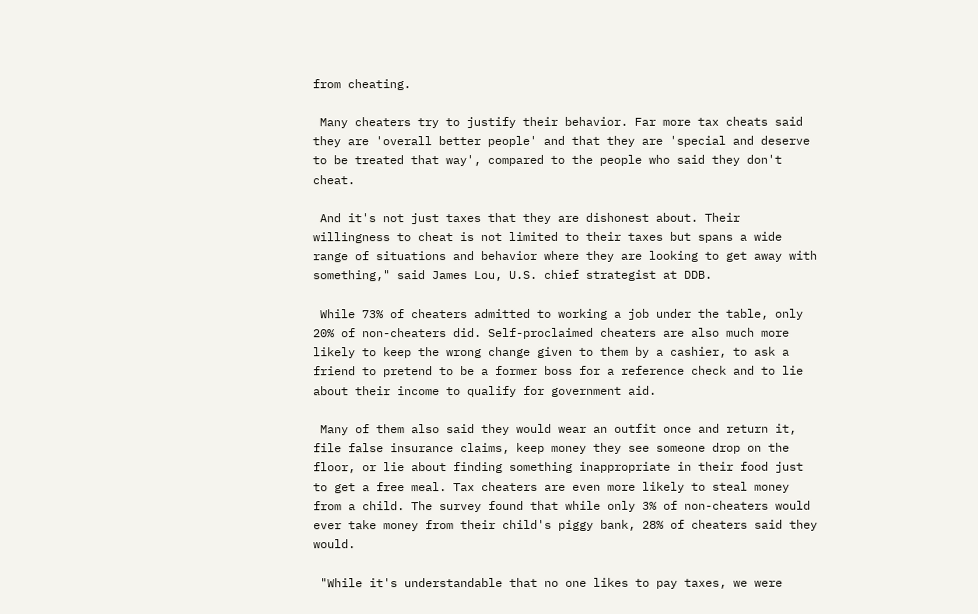from cheating.

 Many cheaters try to justify their behavior. Far more tax cheats said they are 'overall better people' and that they are 'special and deserve to be treated that way', compared to the people who said they don't cheat.

 And it's not just taxes that they are dishonest about. Their willingness to cheat is not limited to their taxes but spans a wide range of situations and behavior where they are looking to get away with something," said James Lou, U.S. chief strategist at DDB.

 While 73% of cheaters admitted to working a job under the table, only 20% of non-cheaters did. Self-proclaimed cheaters are also much more likely to keep the wrong change given to them by a cashier, to ask a friend to pretend to be a former boss for a reference check and to lie about their income to qualify for government aid.

 Many of them also said they would wear an outfit once and return it, file false insurance claims, keep money they see someone drop on the floor, or lie about finding something inappropriate in their food just to get a free meal. Tax cheaters are even more likely to steal money from a child. The survey found that while only 3% of non-cheaters would ever take money from their child's piggy bank, 28% of cheaters said they would.

 "While it's understandable that no one likes to pay taxes, we were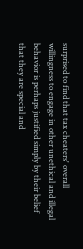surprised to find that tax cheaters' overall willingness to engage in other unethical and illegal behavior is perhaps justified simply by their belief that they are special and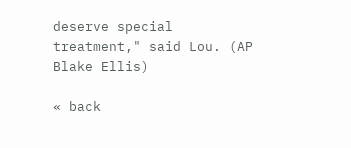deserve special treatment," said Lou. (AP Blake Ellis)

« back